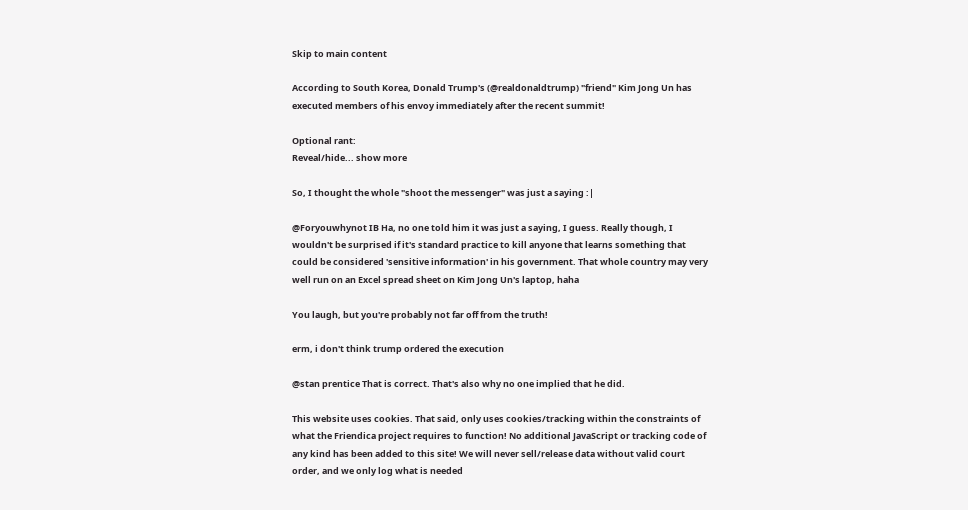Skip to main content

According to South Korea, Donald Trump's (@realdonaldtrump) "friend" Kim Jong Un has executed members of his envoy immediately after the recent summit!

Optional rant:
Reveal/hide... show more

So, I thought the whole "shoot the messenger" was just a saying :|

@Foryouwhynot IB Ha, no one told him it was just a saying, I guess. Really though, I wouldn't be surprised if it's standard practice to kill anyone that learns something that could be considered 'sensitive information' in his government. That whole country may very well run on an Excel spread sheet on Kim Jong Un's laptop, haha

You laugh, but you're probably not far off from the truth!

erm, i don't think trump ordered the execution

@stan prentice That is correct. That's also why no one implied that he did.

This website uses cookies. That said, only uses cookies/tracking within the constraints of what the Friendica project requires to function! No additional JavaScript or tracking code of any kind has been added to this site! We will never sell/release data without valid court order, and we only log what is needed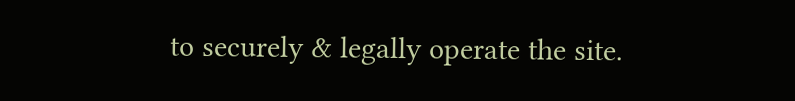to securely & legally operate the site.